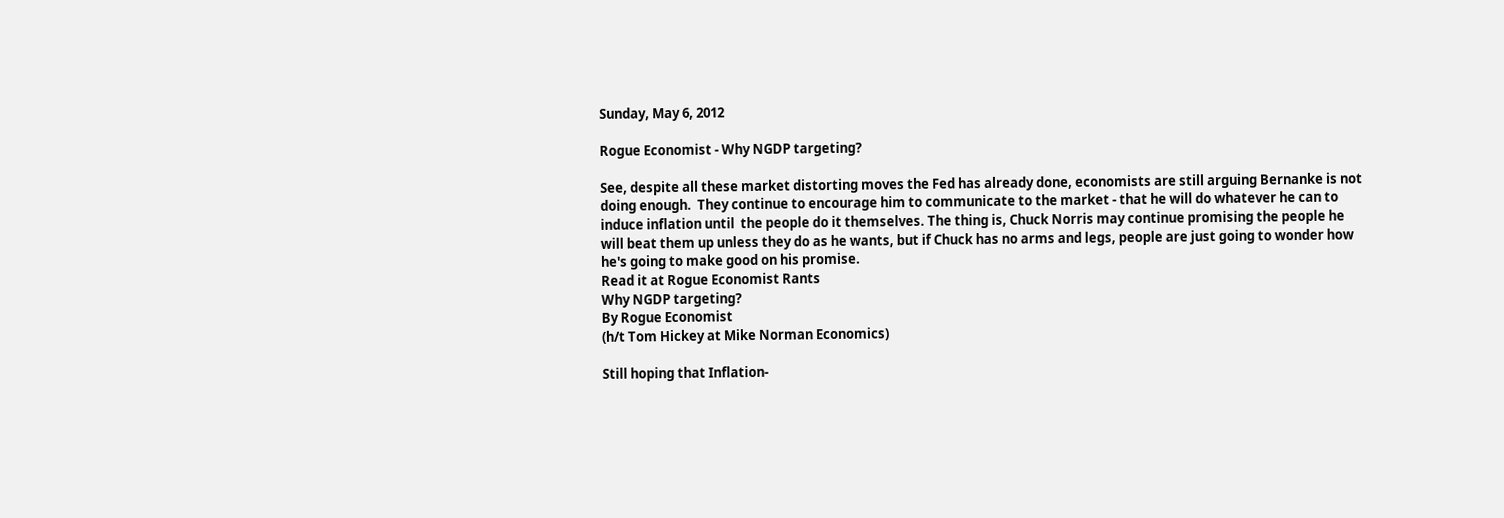Sunday, May 6, 2012

Rogue Economist - Why NGDP targeting?

See, despite all these market distorting moves the Fed has already done, economists are still arguing Bernanke is not doing enough.  They continue to encourage him to communicate to the market - that he will do whatever he can to induce inflation until  the people do it themselves. The thing is, Chuck Norris may continue promising the people he will beat them up unless they do as he wants, but if Chuck has no arms and legs, people are just going to wonder how he's going to make good on his promise.
Read it at Rogue Economist Rants
Why NGDP targeting?
By Rogue Economist
(h/t Tom Hickey at Mike Norman Economics)

Still hoping that Inflation-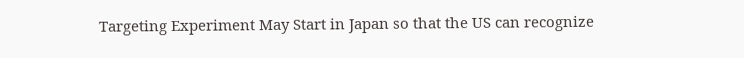Targeting Experiment May Start in Japan so that the US can recognize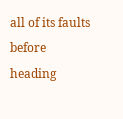all of its faults before heading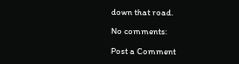down that road.

No comments:

Post a Comment